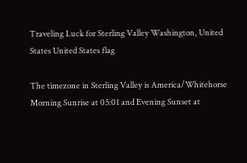Traveling Luck for Sterling Valley Washington, United States United States flag

The timezone in Sterling Valley is America/Whitehorse
Morning Sunrise at 05:01 and Evening Sunset at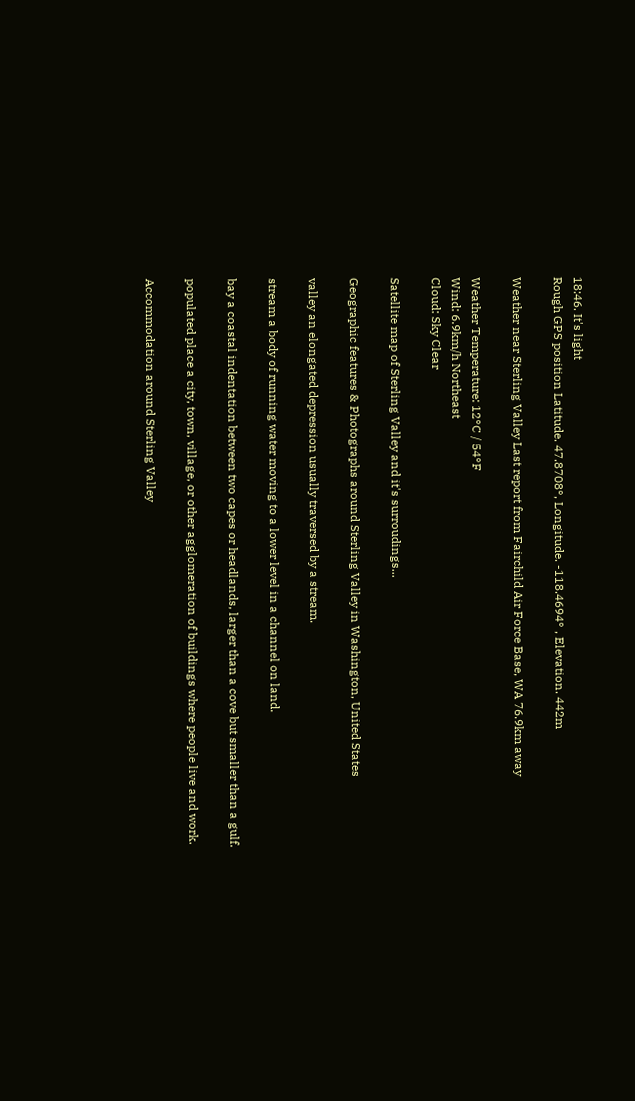18:46. It's light
Rough GPS position Latitude. 47.8708°, Longitude. -118.4694° , Elevation. 442m

Weather near Sterling Valley Last report from Fairchild Air Force Base, WA 76.9km away

Weather Temperature: 12°C / 54°F
Wind: 6.9km/h Northeast
Cloud: Sky Clear

Satellite map of Sterling Valley and it's surroudings...

Geographic features & Photographs around Sterling Valley in Washington, United States

valley an elongated depression usually traversed by a stream.

stream a body of running water moving to a lower level in a channel on land.

bay a coastal indentation between two capes or headlands, larger than a cove but smaller than a gulf.

populated place a city, town, village, or other agglomeration of buildings where people live and work.

Accommodation around Sterling Valley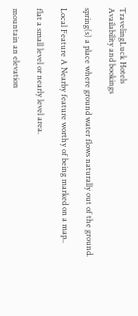TravelingLuck Hotels
Availability and bookings

spring(s) a place where ground water flows naturally out of the ground.

Local Feature A Nearby feature worthy of being marked on a map..

flat a small level or nearly level area.

mountain an elevation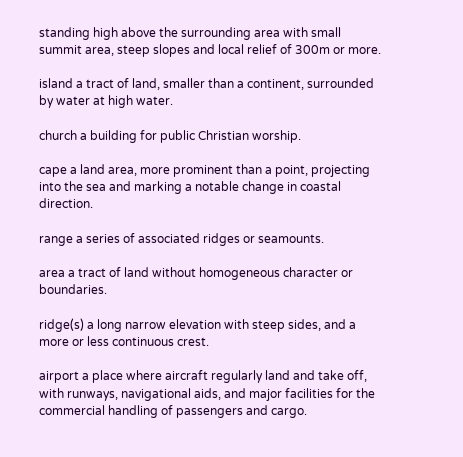standing high above the surrounding area with small summit area, steep slopes and local relief of 300m or more.

island a tract of land, smaller than a continent, surrounded by water at high water.

church a building for public Christian worship.

cape a land area, more prominent than a point, projecting into the sea and marking a notable change in coastal direction.

range a series of associated ridges or seamounts.

area a tract of land without homogeneous character or boundaries.

ridge(s) a long narrow elevation with steep sides, and a more or less continuous crest.

airport a place where aircraft regularly land and take off, with runways, navigational aids, and major facilities for the commercial handling of passengers and cargo.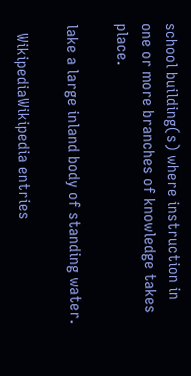school building(s) where instruction in one or more branches of knowledge takes place.

lake a large inland body of standing water.

  WikipediaWikipedia entries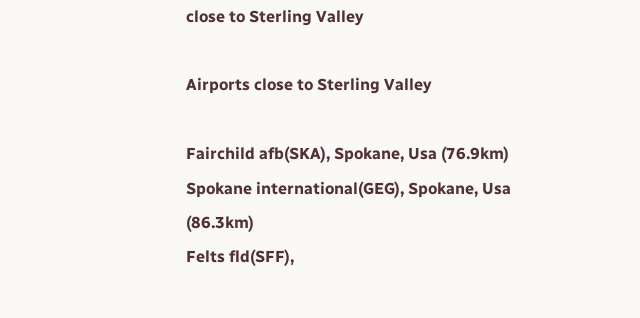close to Sterling Valley

Airports close to Sterling Valley

Fairchild afb(SKA), Spokane, Usa (76.9km)
Spokane international(GEG), Spokane, Usa (86.3km)
Felts fld(SFF),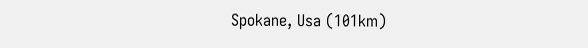Spokane, Usa (101km)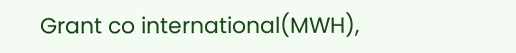Grant co international(MWH),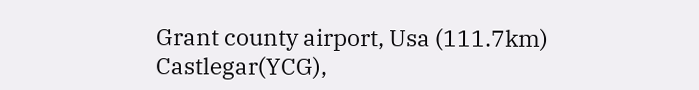Grant county airport, Usa (111.7km)
Castlegar(YCG),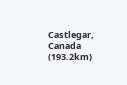Castlegar, Canada (193.2km)